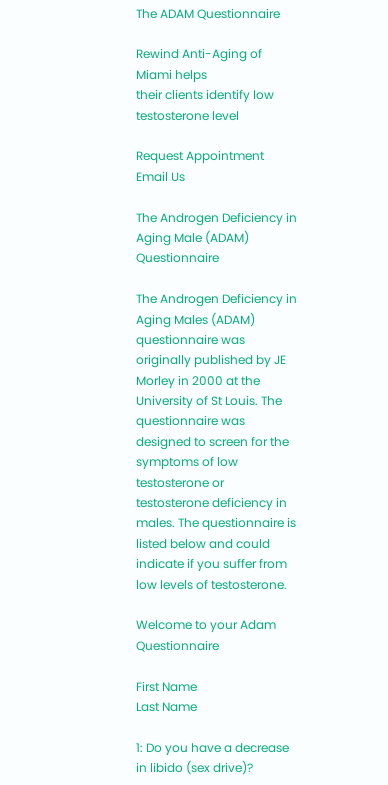The ADAM Questionnaire

Rewind Anti-Aging of Miami helps
their clients identify low testosterone level

Request Appointment Email Us

The Androgen Deficiency in Aging Male (ADAM) Questionnaire

The Androgen Deficiency in Aging Males (ADAM) questionnaire was originally published by JE Morley in 2000 at the University of St Louis. The questionnaire was designed to screen for the symptoms of low testosterone or testosterone deficiency in males. The questionnaire is listed below and could indicate if you suffer from low levels of testosterone.

Welcome to your Adam Questionnaire

First Name
Last Name

1: Do you have a decrease in libido (sex drive)?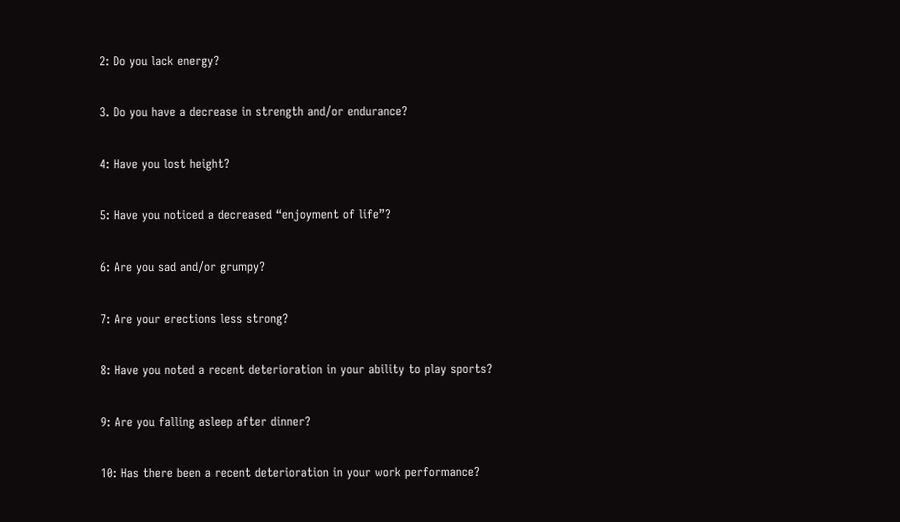2: Do you lack energy?

3. Do you have a decrease in strength and/or endurance?

4: Have you lost height?

5: Have you noticed a decreased “enjoyment of life”?

6: Are you sad and/or grumpy?

7: Are your erections less strong?

8: Have you noted a recent deterioration in your ability to play sports?

9: Are you falling asleep after dinner?

10: Has there been a recent deterioration in your work performance?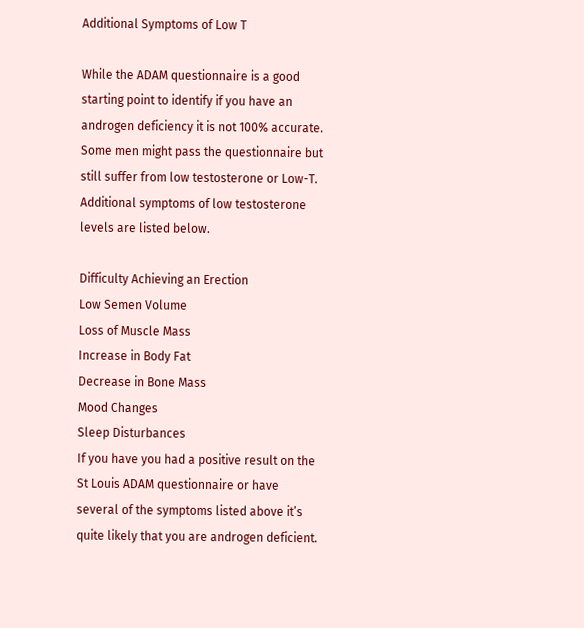Additional Symptoms of Low T

While the ADAM questionnaire is a good starting point to identify if you have an androgen deficiency it is not 100% accurate. Some men might pass the questionnaire but still suffer from low testosterone or Low-T. Additional symptoms of low testosterone levels are listed below.

Difficulty Achieving an Erection
Low Semen Volume
Loss of Muscle Mass
Increase in Body Fat
Decrease in Bone Mass
Mood Changes
Sleep Disturbances
If you have you had a positive result on the St Louis ADAM questionnaire or have several of the symptoms listed above it’s quite likely that you are androgen deficient.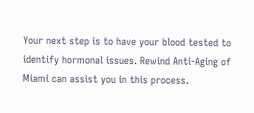Your next step is to have your blood tested to identify hormonal issues. Rewind Anti-Aging of Miami can assist you in this process.